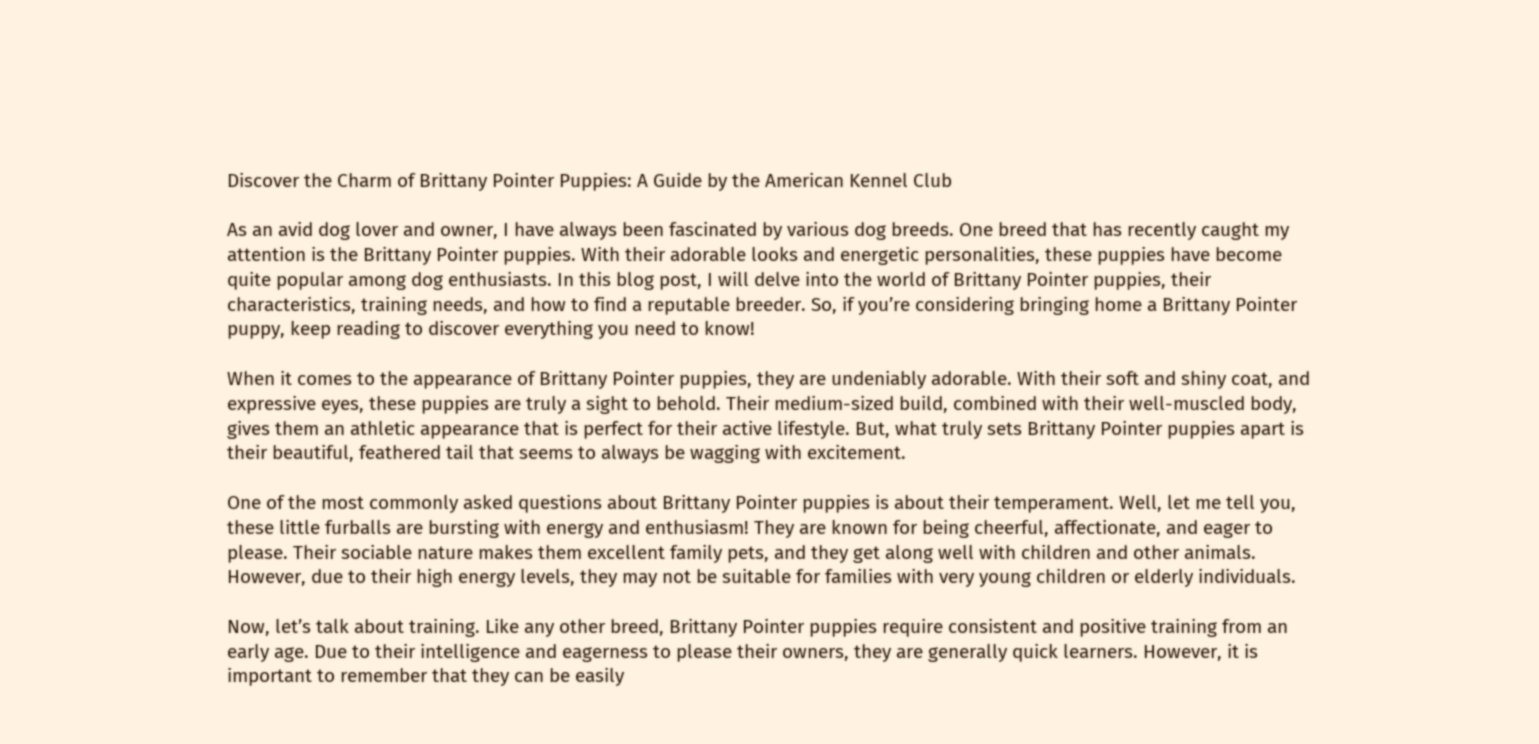Discover the Charm of Brittany Pointer Puppies: A Guide by the American Kennel Club

As an avid dog lover and owner, I have always been fascinated by various dog breeds. One breed that has recently caught my attention is the Brittany Pointer puppies. With their adorable looks and energetic personalities, these puppies have become quite popular among dog enthusiasts. In this blog post, I will delve into the world of Brittany Pointer puppies, their characteristics, training needs, and how to find a reputable breeder. So, if you’re considering bringing home a Brittany Pointer puppy, keep reading to discover everything you need to know!

When it comes to the appearance of Brittany Pointer puppies, they are undeniably adorable. With their soft and shiny coat, and expressive eyes, these puppies are truly a sight to behold. Their medium-sized build, combined with their well-muscled body, gives them an athletic appearance that is perfect for their active lifestyle. But, what truly sets Brittany Pointer puppies apart is their beautiful, feathered tail that seems to always be wagging with excitement.

One of the most commonly asked questions about Brittany Pointer puppies is about their temperament. Well, let me tell you, these little furballs are bursting with energy and enthusiasm! They are known for being cheerful, affectionate, and eager to please. Their sociable nature makes them excellent family pets, and they get along well with children and other animals. However, due to their high energy levels, they may not be suitable for families with very young children or elderly individuals.

Now, let’s talk about training. Like any other breed, Brittany Pointer puppies require consistent and positive training from an early age. Due to their intelligence and eagerness to please their owners, they are generally quick learners. However, it is important to remember that they can be easily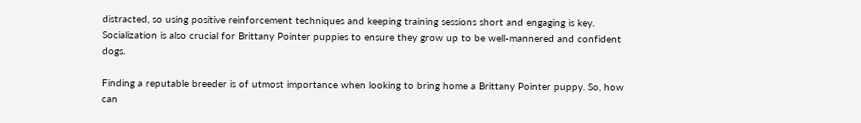distracted, so using positive reinforcement techniques and keeping training sessions short and engaging is key. Socialization is also crucial for Brittany Pointer puppies to ensure they grow up to be well-mannered and confident dogs.

Finding a reputable breeder is of utmost importance when looking to bring home a Brittany Pointer puppy. So, how can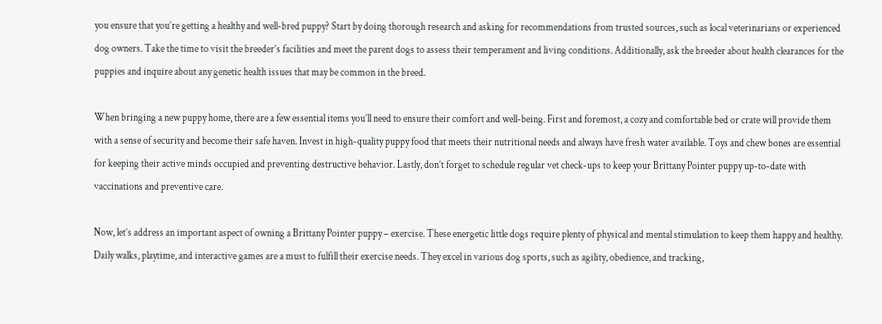you ensure that you’re getting a healthy and well-bred puppy? Start by doing thorough research and asking for recommendations from trusted sources, such as local veterinarians or experienced dog owners. Take the time to visit the breeder’s facilities and meet the parent dogs to assess their temperament and living conditions. Additionally, ask the breeder about health clearances for the puppies and inquire about any genetic health issues that may be common in the breed.

When bringing a new puppy home, there are a few essential items you’ll need to ensure their comfort and well-being. First and foremost, a cozy and comfortable bed or crate will provide them with a sense of security and become their safe haven. Invest in high-quality puppy food that meets their nutritional needs and always have fresh water available. Toys and chew bones are essential for keeping their active minds occupied and preventing destructive behavior. Lastly, don’t forget to schedule regular vet check-ups to keep your Brittany Pointer puppy up-to-date with vaccinations and preventive care.

Now, let’s address an important aspect of owning a Brittany Pointer puppy – exercise. These energetic little dogs require plenty of physical and mental stimulation to keep them happy and healthy. Daily walks, playtime, and interactive games are a must to fulfill their exercise needs. They excel in various dog sports, such as agility, obedience, and tracking,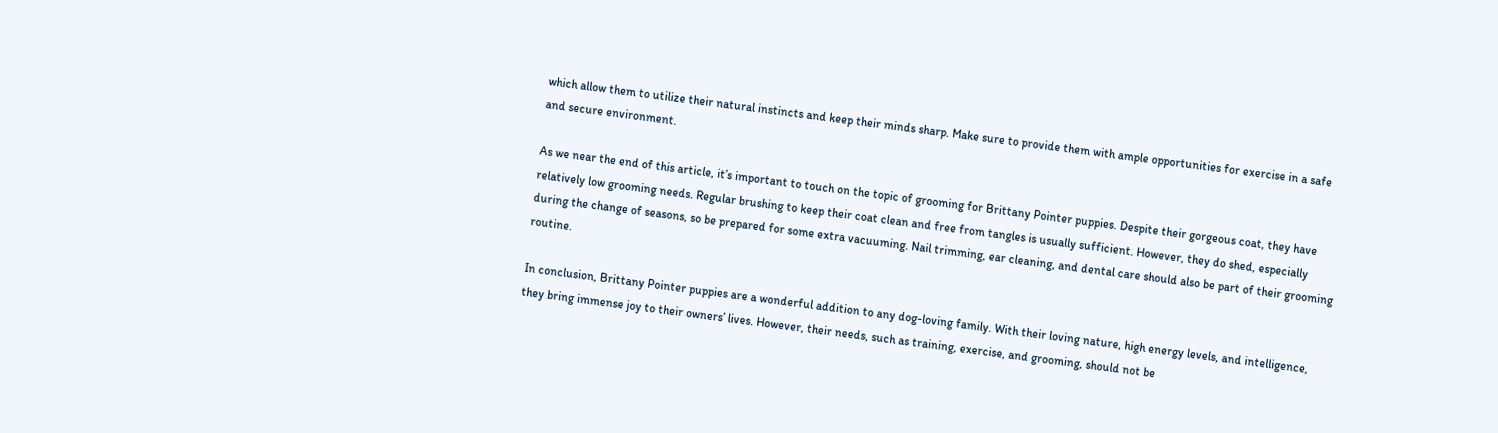which allow them to utilize their natural instincts and keep their minds sharp. Make sure to provide them with ample opportunities for exercise in a safe and secure environment.

As we near the end of this article, it’s important to touch on the topic of grooming for Brittany Pointer puppies. Despite their gorgeous coat, they have relatively low grooming needs. Regular brushing to keep their coat clean and free from tangles is usually sufficient. However, they do shed, especially during the change of seasons, so be prepared for some extra vacuuming. Nail trimming, ear cleaning, and dental care should also be part of their grooming routine.

In conclusion, Brittany Pointer puppies are a wonderful addition to any dog-loving family. With their loving nature, high energy levels, and intelligence, they bring immense joy to their owners’ lives. However, their needs, such as training, exercise, and grooming, should not be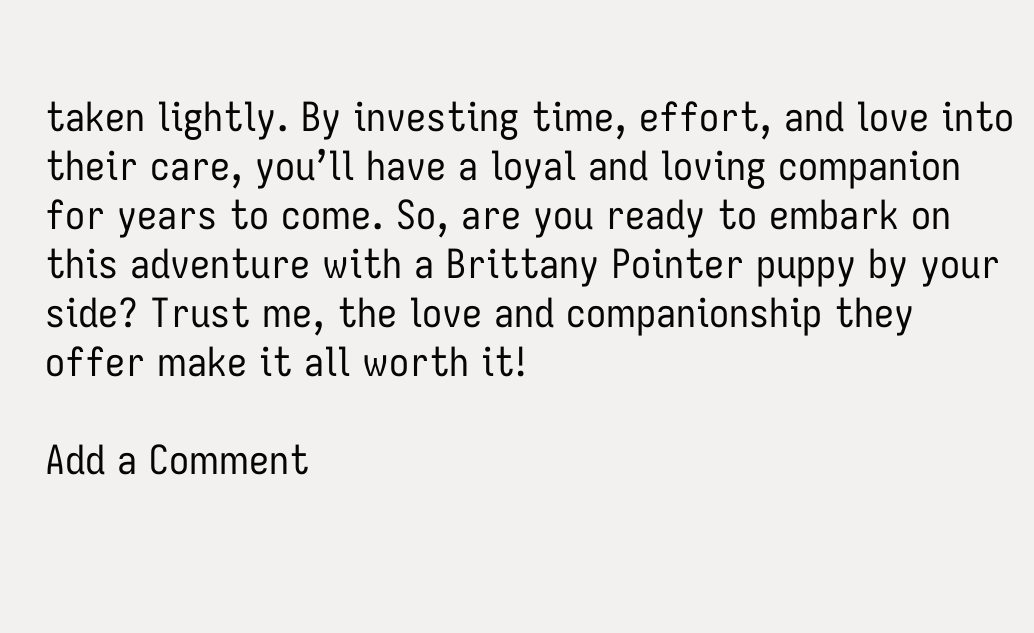taken lightly. By investing time, effort, and love into their care, you’ll have a loyal and loving companion for years to come. So, are you ready to embark on this adventure with a Brittany Pointer puppy by your side? Trust me, the love and companionship they offer make it all worth it!

Add a Comment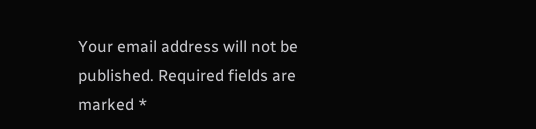Your email address will not be published. Required fields are marked *